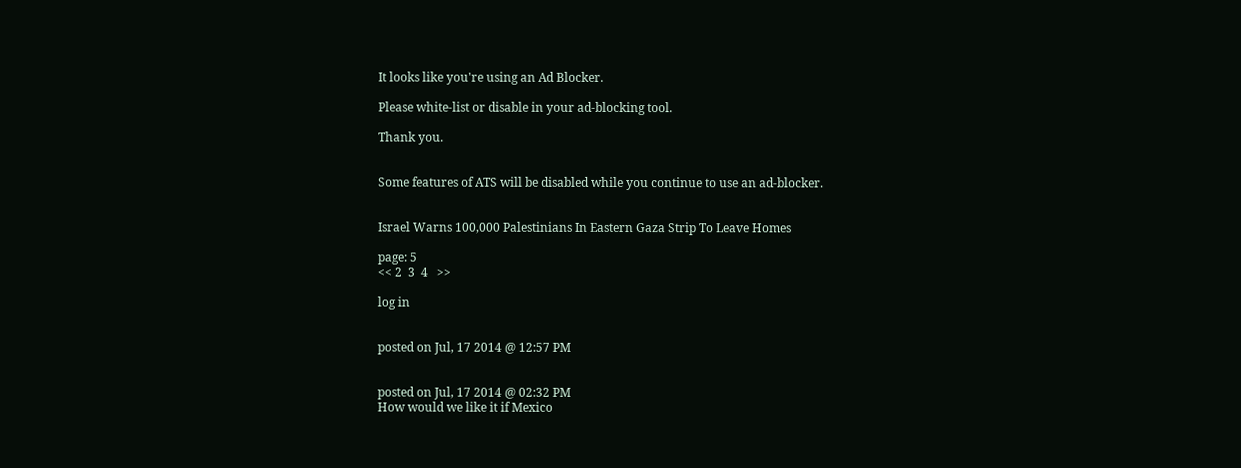It looks like you're using an Ad Blocker.

Please white-list or disable in your ad-blocking tool.

Thank you.


Some features of ATS will be disabled while you continue to use an ad-blocker.


Israel Warns 100,000 Palestinians In Eastern Gaza Strip To Leave Homes

page: 5
<< 2  3  4   >>

log in


posted on Jul, 17 2014 @ 12:57 PM


posted on Jul, 17 2014 @ 02:32 PM
How would we like it if Mexico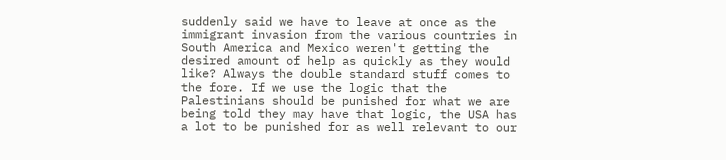suddenly said we have to leave at once as the immigrant invasion from the various countries in South America and Mexico weren't getting the desired amount of help as quickly as they would like? Always the double standard stuff comes to the fore. If we use the logic that the Palestinians should be punished for what we are being told they may have that logic, the USA has a lot to be punished for as well relevant to our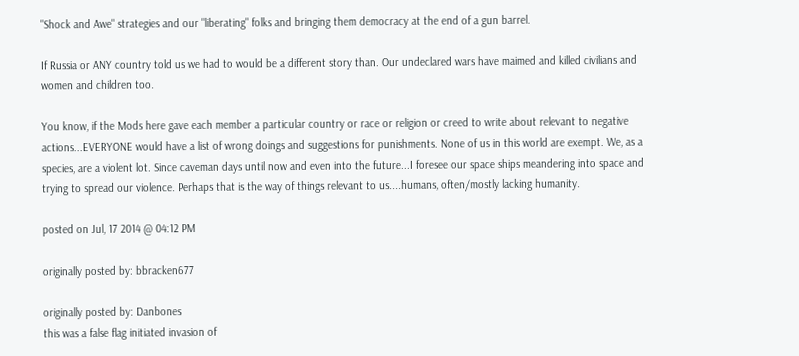"Shock and Awe" strategies and our "liberating" folks and bringing them democracy at the end of a gun barrel.

If Russia or ANY country told us we had to would be a different story than. Our undeclared wars have maimed and killed civilians and women and children too.

You know, if the Mods here gave each member a particular country or race or religion or creed to write about relevant to negative actions...EVERYONE would have a list of wrong doings and suggestions for punishments. None of us in this world are exempt. We, as a species, are a violent lot. Since caveman days until now and even into the future...I foresee our space ships meandering into space and trying to spread our violence. Perhaps that is the way of things relevant to us....humans, often/mostly lacking humanity.

posted on Jul, 17 2014 @ 04:12 PM

originally posted by: bbracken677

originally posted by: Danbones
this was a false flag initiated invasion of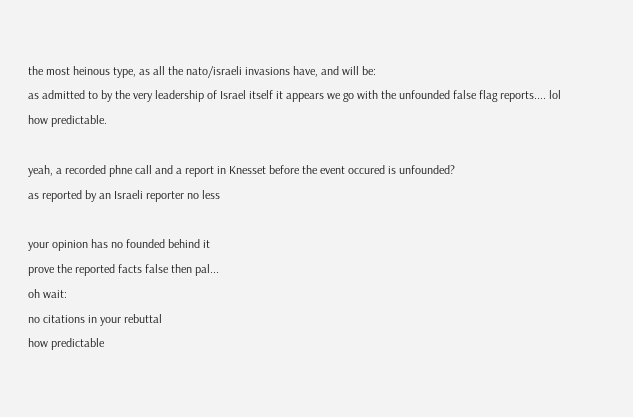the most heinous type, as all the nato/israeli invasions have, and will be:
as admitted to by the very leadership of Israel itself it appears we go with the unfounded false flag reports.... lol how predictable.

yeah, a recorded phne call and a report in Knesset before the event occured is unfounded?
as reported by an Israeli reporter no less

your opinion has no founded behind it
prove the reported facts false then pal...
oh wait:
no citations in your rebuttal
how predictable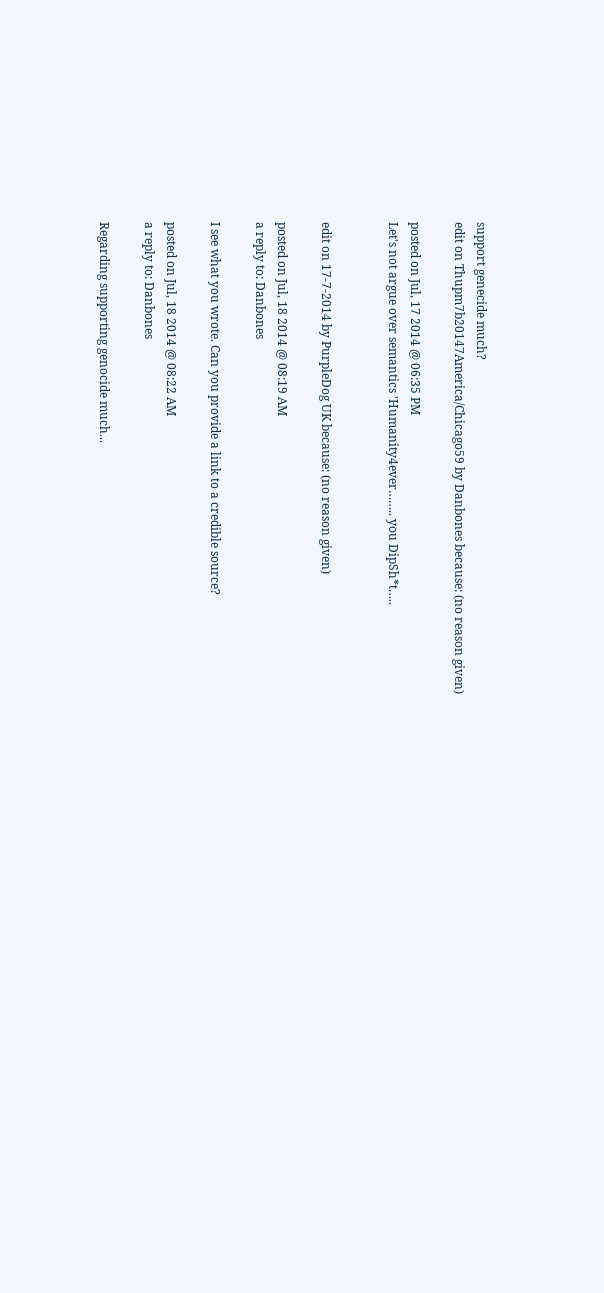support genecide much?
edit on Thupm7b20147America/Chicago59 by Danbones because: (no reason given)

posted on Jul, 17 2014 @ 06:35 PM
Let's not argue over semantics 'Humanity4ever…….. you DipSh*t…..


edit on 17-7-2014 by PurpleDog UK because: (no reason given)

posted on Jul, 18 2014 @ 08:19 AM
a reply to: Danbones

I see what you wrote. Can you provide a link to a credible source?

posted on Jul, 18 2014 @ 08:22 AM
a reply to: Danbones

Regarding supporting genocide much...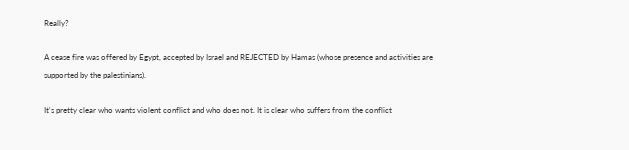Really?

A cease fire was offered by Egypt, accepted by Israel and REJECTED by Hamas (whose presence and activities are supported by the palestinians).

It's pretty clear who wants violent conflict and who does not. It is clear who suffers from the conflict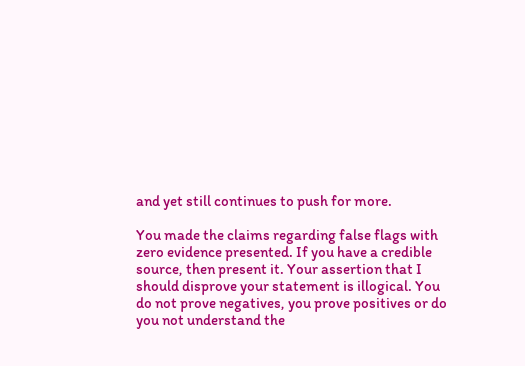and yet still continues to push for more.

You made the claims regarding false flags with zero evidence presented. If you have a credible source, then present it. Your assertion that I should disprove your statement is illogical. You do not prove negatives, you prove positives or do you not understand the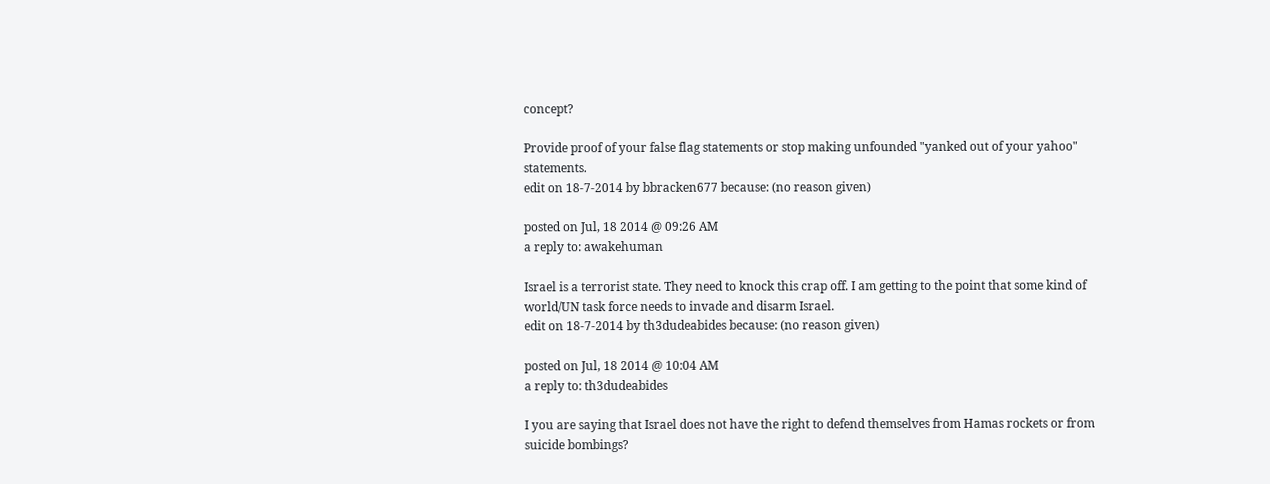concept?

Provide proof of your false flag statements or stop making unfounded "yanked out of your yahoo" statements.
edit on 18-7-2014 by bbracken677 because: (no reason given)

posted on Jul, 18 2014 @ 09:26 AM
a reply to: awakehuman

Israel is a terrorist state. They need to knock this crap off. I am getting to the point that some kind of world/UN task force needs to invade and disarm Israel.
edit on 18-7-2014 by th3dudeabides because: (no reason given)

posted on Jul, 18 2014 @ 10:04 AM
a reply to: th3dudeabides

I you are saying that Israel does not have the right to defend themselves from Hamas rockets or from suicide bombings?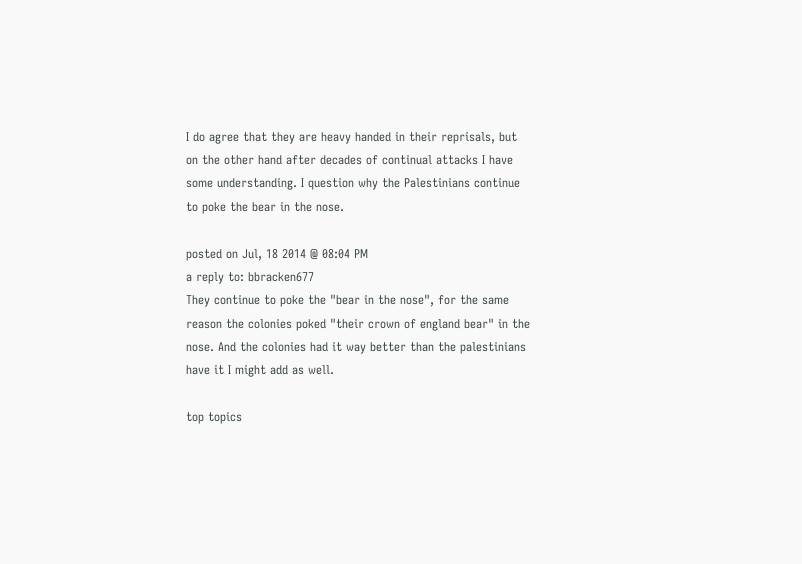I do agree that they are heavy handed in their reprisals, but on the other hand after decades of continual attacks I have some understanding. I question why the Palestinians continue to poke the bear in the nose.

posted on Jul, 18 2014 @ 08:04 PM
a reply to: bbracken677
They continue to poke the "bear in the nose", for the same reason the colonies poked "their crown of england bear" in the nose. And the colonies had it way better than the palestinians have it I might add as well.

top topics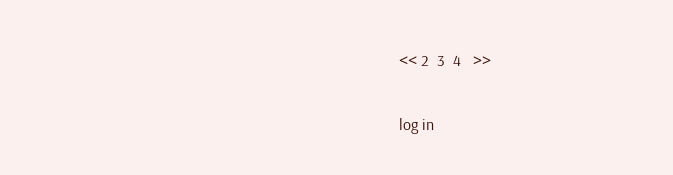<< 2  3  4   >>

log in